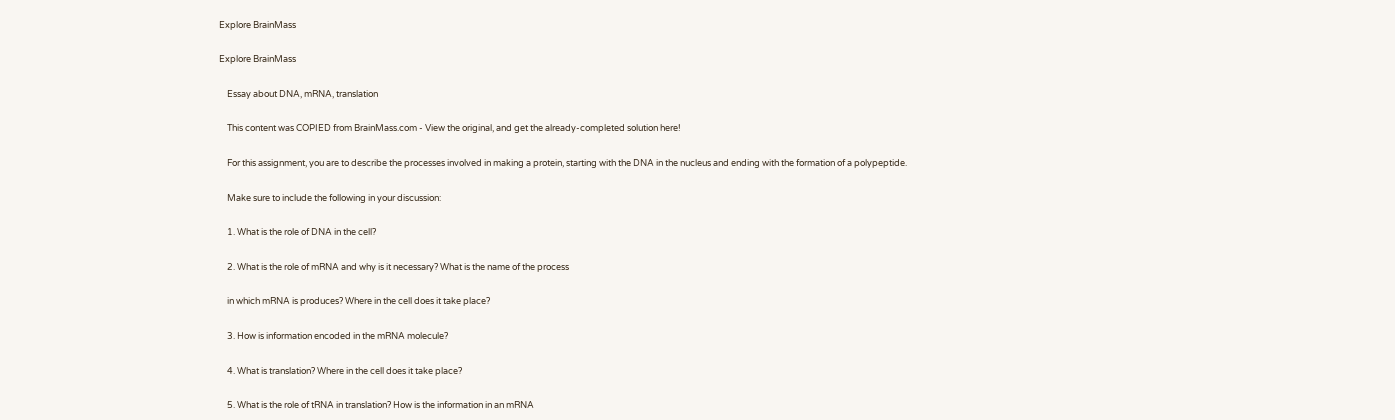Explore BrainMass

Explore BrainMass

    Essay about DNA, mRNA, translation

    This content was COPIED from BrainMass.com - View the original, and get the already-completed solution here!

    For this assignment, you are to describe the processes involved in making a protein, starting with the DNA in the nucleus and ending with the formation of a polypeptide.

    Make sure to include the following in your discussion:

    1. What is the role of DNA in the cell?

    2. What is the role of mRNA and why is it necessary? What is the name of the process

    in which mRNA is produces? Where in the cell does it take place?

    3. How is information encoded in the mRNA molecule?

    4. What is translation? Where in the cell does it take place?

    5. What is the role of tRNA in translation? How is the information in an mRNA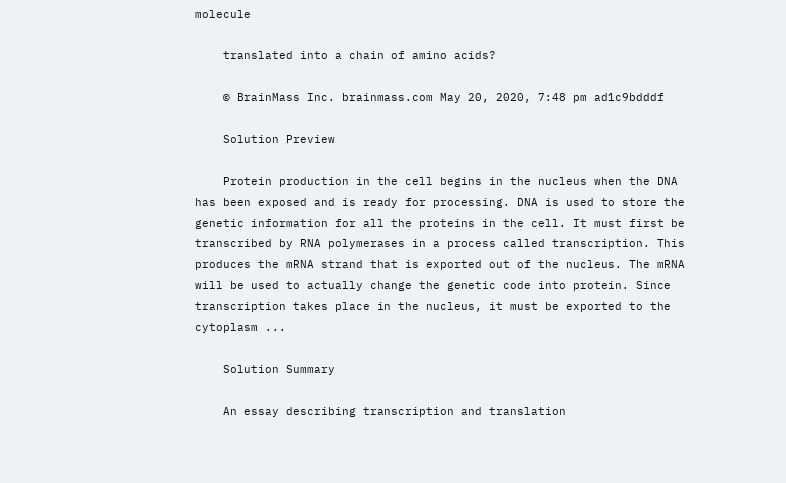molecule

    translated into a chain of amino acids?

    © BrainMass Inc. brainmass.com May 20, 2020, 7:48 pm ad1c9bdddf

    Solution Preview

    Protein production in the cell begins in the nucleus when the DNA has been exposed and is ready for processing. DNA is used to store the genetic information for all the proteins in the cell. It must first be transcribed by RNA polymerases in a process called transcription. This produces the mRNA strand that is exported out of the nucleus. The mRNA will be used to actually change the genetic code into protein. Since transcription takes place in the nucleus, it must be exported to the cytoplasm ...

    Solution Summary

    An essay describing transcription and translation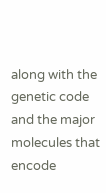along with the genetic code and the major molecules that encode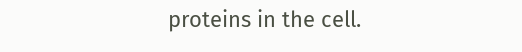proteins in the cell.